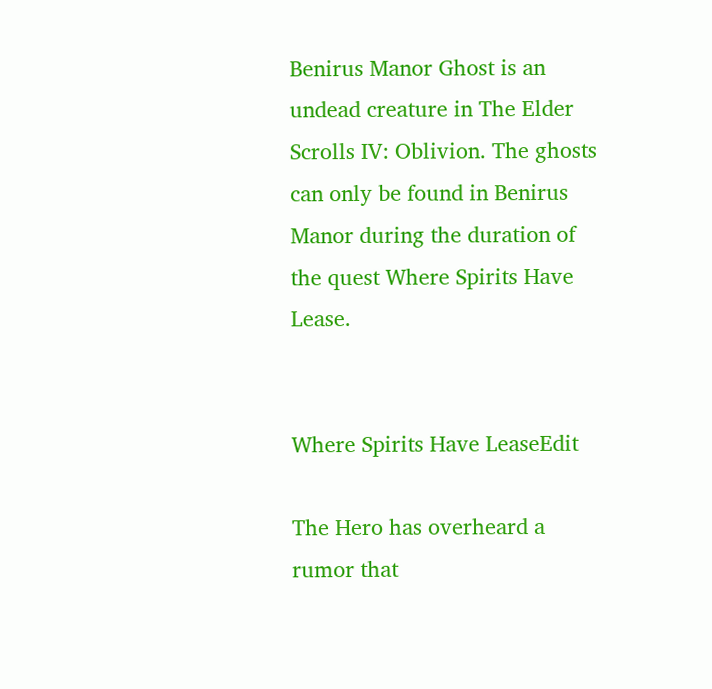Benirus Manor Ghost is an undead creature in The Elder Scrolls IV: Oblivion. The ghosts can only be found in Benirus Manor during the duration of the quest Where Spirits Have Lease.


Where Spirits Have LeaseEdit

The Hero has overheard a rumor that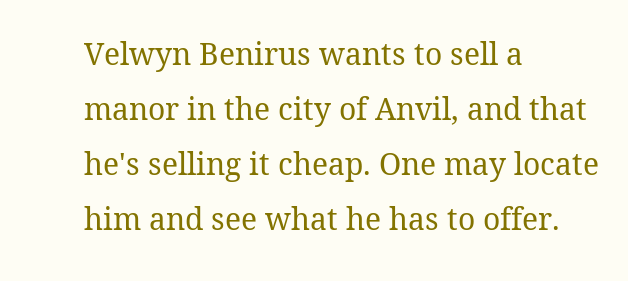Velwyn Benirus wants to sell a manor in the city of Anvil, and that he's selling it cheap. One may locate him and see what he has to offer.